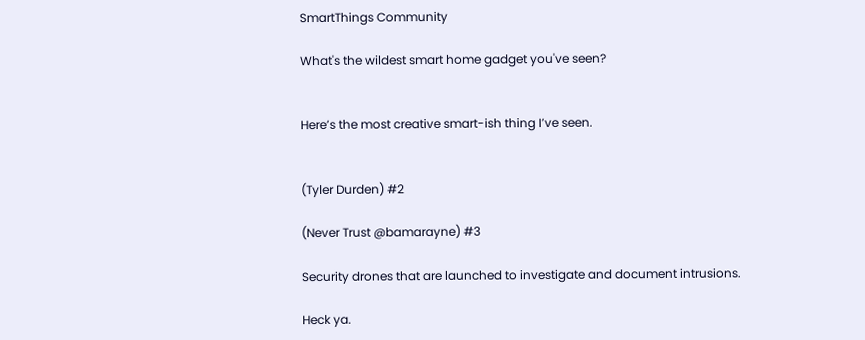SmartThings Community

What's the wildest smart home gadget you've seen?


Here’s the most creative smart-ish thing I’ve seen.


(Tyler Durden) #2

(Never Trust @bamarayne) #3

Security drones that are launched to investigate and document intrusions.

Heck ya.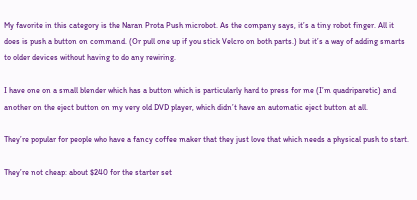My favorite in this category is the Naran Prota Push microbot. As the company says, it’s a tiny robot finger. All it does is push a button on command. (Or pull one up if you stick Velcro on both parts.) but it’s a way of adding smarts to older devices without having to do any rewiring.

I have one on a small blender which has a button which is particularly hard to press for me (I’m quadriparetic) and another on the eject button on my very old DVD player, which didn’t have an automatic eject button at all.

They’re popular for people who have a fancy coffee maker that they just love that which needs a physical push to start.

They’re not cheap: about $240 for the starter set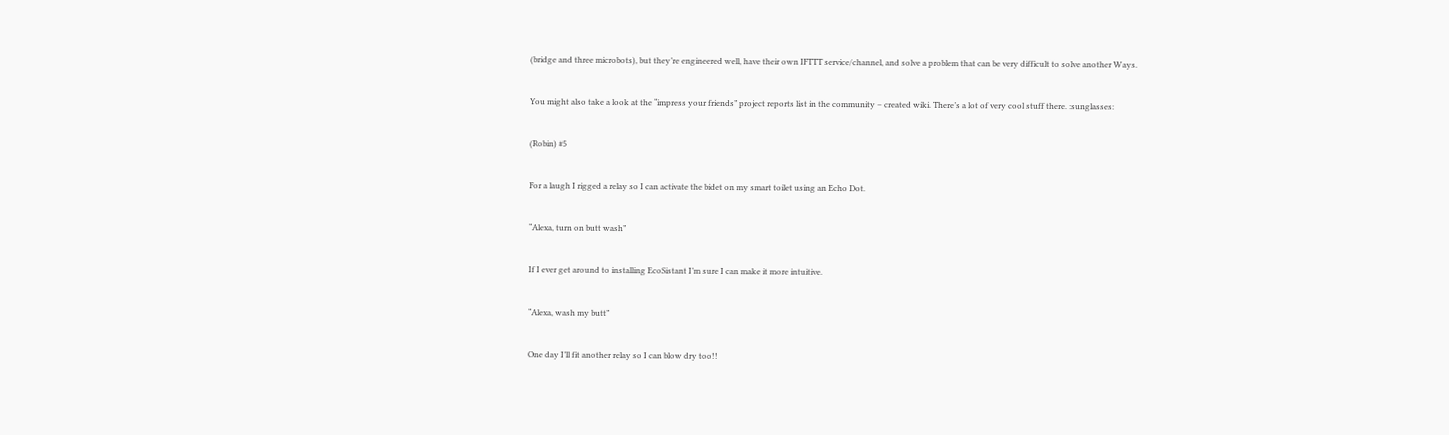(bridge and three microbots), but they’re engineered well, have their own IFTTT service/channel, and solve a problem that can be very difficult to solve another Ways.

You might also take a look at the “impress your friends” project reports list in the community – created wiki. There’s a lot of very cool stuff there. :sunglasses:

(Robin) #5

For a laugh I rigged a relay so I can activate the bidet on my smart toilet using an Echo Dot.

“Alexa, turn on butt wash”

If I ever get around to installing EcoSistant I’m sure I can make it more intuitive.

“Alexa, wash my butt”

One day I’ll fit another relay so I can blow dry too!!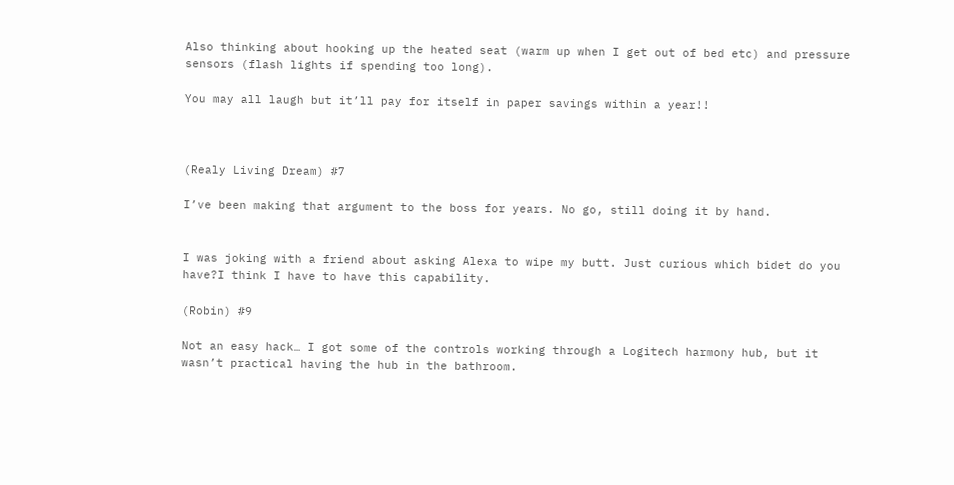Also thinking about hooking up the heated seat (warm up when I get out of bed etc) and pressure sensors (flash lights if spending too long).

You may all laugh but it’ll pay for itself in paper savings within a year!!



(Realy Living Dream) #7

I’ve been making that argument to the boss for years. No go, still doing it by hand.


I was joking with a friend about asking Alexa to wipe my butt. Just curious which bidet do you have?I think I have to have this capability.

(Robin) #9

Not an easy hack… I got some of the controls working through a Logitech harmony hub, but it wasn’t practical having the hub in the bathroom.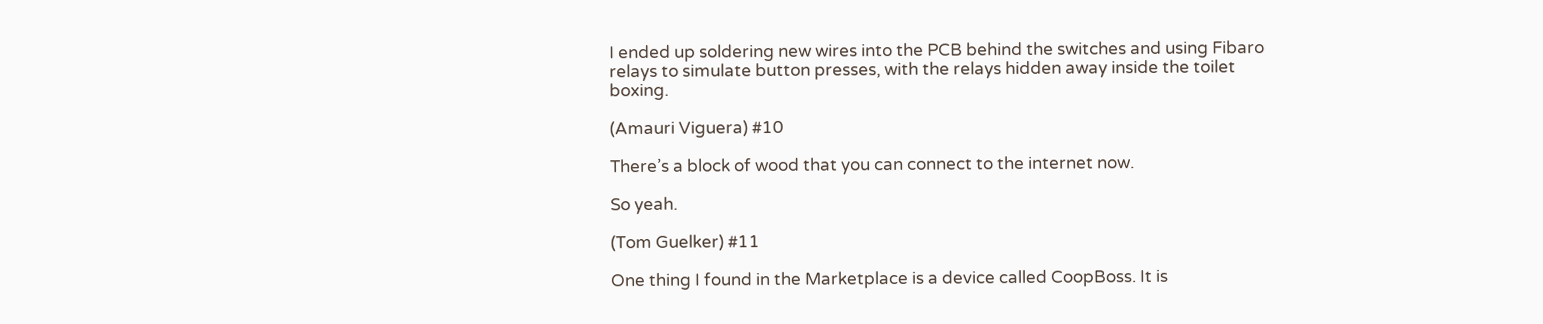I ended up soldering new wires into the PCB behind the switches and using Fibaro relays to simulate button presses, with the relays hidden away inside the toilet boxing.

(Amauri Viguera) #10

There’s a block of wood that you can connect to the internet now.

So yeah.

(Tom Guelker) #11

One thing I found in the Marketplace is a device called CoopBoss. It is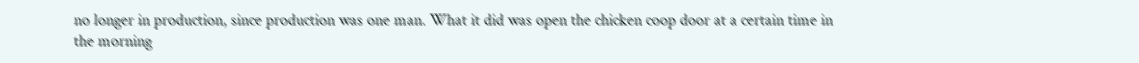no longer in production, since production was one man. What it did was open the chicken coop door at a certain time in the morning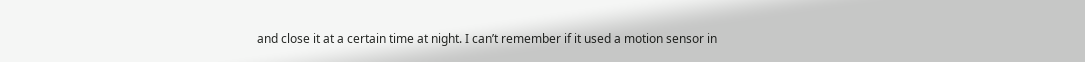and close it at a certain time at night. I can’t remember if it used a motion sensor in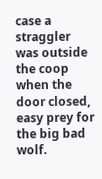case a straggler was outside the coop when the door closed, easy prey for the big bad wolf.